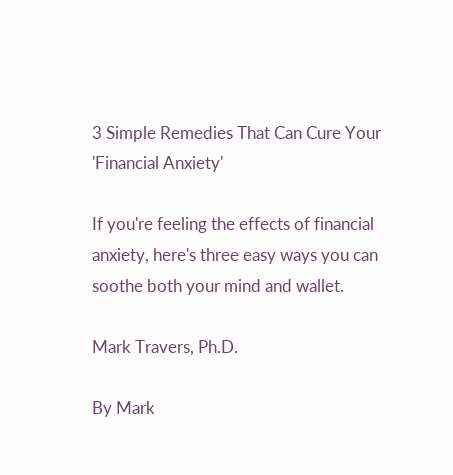3 Simple Remedies That Can Cure Your 'Financial Anxiety'

If you're feeling the effects of financial anxiety, here's three easy ways you can soothe both your mind and wallet.

Mark Travers, Ph.D.

By Mark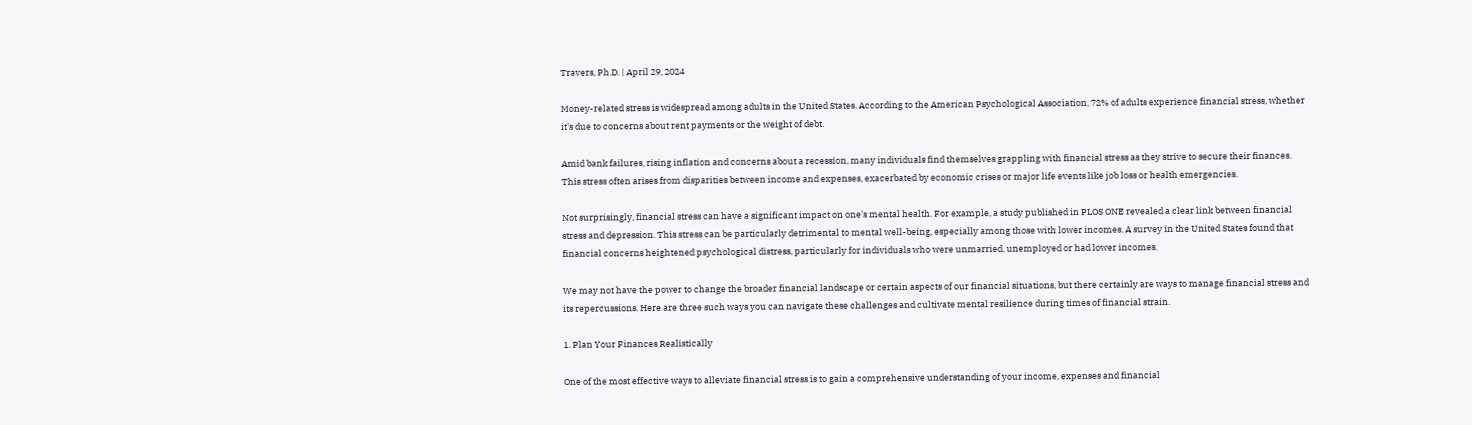Travers, Ph.D. | April 29, 2024

Money-related stress is widespread among adults in the United States. According to the American Psychological Association, 72% of adults experience financial stress, whether it's due to concerns about rent payments or the weight of debt.

Amid bank failures, rising inflation and concerns about a recession, many individuals find themselves grappling with financial stress as they strive to secure their finances. This stress often arises from disparities between income and expenses, exacerbated by economic crises or major life events like job loss or health emergencies.

Not surprisingly, financial stress can have a significant impact on one's mental health. For example, a study published in PLOS ONE revealed a clear link between financial stress and depression. This stress can be particularly detrimental to mental well-being, especially among those with lower incomes. A survey in the United States found that financial concerns heightened psychological distress, particularly for individuals who were unmarried, unemployed or had lower incomes.

We may not have the power to change the broader financial landscape or certain aspects of our financial situations, but there certainly are ways to manage financial stress and its repercussions. Here are three such ways you can navigate these challenges and cultivate mental resilience during times of financial strain.

1. Plan Your Finances Realistically

One of the most effective ways to alleviate financial stress is to gain a comprehensive understanding of your income, expenses and financial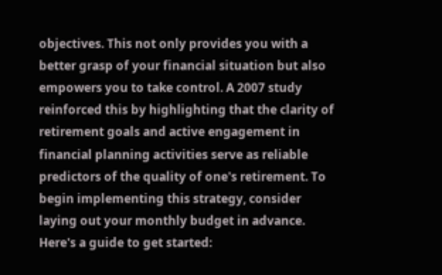objectives. This not only provides you with a better grasp of your financial situation but also empowers you to take control. A 2007 study reinforced this by highlighting that the clarity of retirement goals and active engagement in financial planning activities serve as reliable predictors of the quality of one's retirement. To begin implementing this strategy, consider laying out your monthly budget in advance. Here's a guide to get started: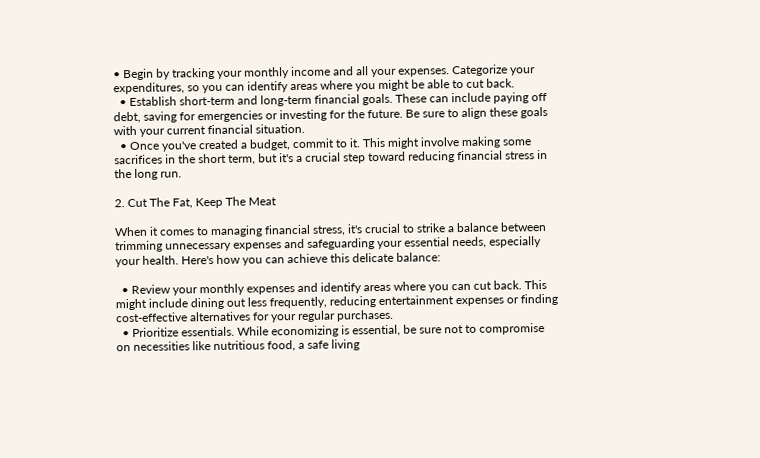• Begin by tracking your monthly income and all your expenses. Categorize your expenditures, so you can identify areas where you might be able to cut back.
  • Establish short-term and long-term financial goals. These can include paying off debt, saving for emergencies or investing for the future. Be sure to align these goals with your current financial situation.
  • Once you've created a budget, commit to it. This might involve making some sacrifices in the short term, but it's a crucial step toward reducing financial stress in the long run.

2. Cut The Fat, Keep The Meat

When it comes to managing financial stress, it's crucial to strike a balance between trimming unnecessary expenses and safeguarding your essential needs, especially your health. Here's how you can achieve this delicate balance:

  • Review your monthly expenses and identify areas where you can cut back. This might include dining out less frequently, reducing entertainment expenses or finding cost-effective alternatives for your regular purchases.
  • Prioritize essentials. While economizing is essential, be sure not to compromise on necessities like nutritious food, a safe living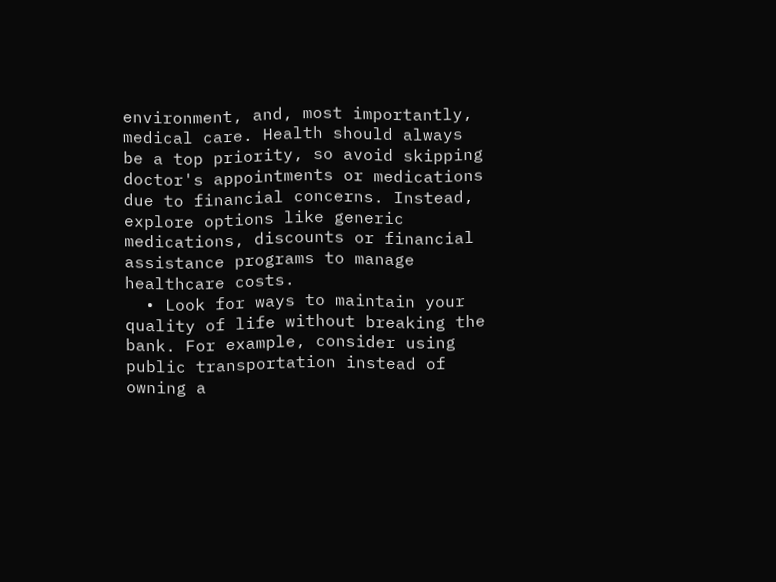environment, and, most importantly, medical care. Health should always be a top priority, so avoid skipping doctor's appointments or medications due to financial concerns. Instead, explore options like generic medications, discounts or financial assistance programs to manage healthcare costs.
  • Look for ways to maintain your quality of life without breaking the bank. For example, consider using public transportation instead of owning a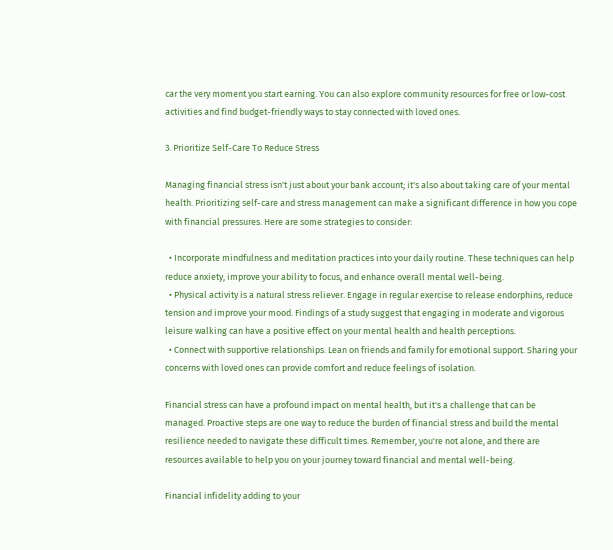car the very moment you start earning. You can also explore community resources for free or low-cost activities and find budget-friendly ways to stay connected with loved ones.

3. Prioritize Self-Care To Reduce Stress

Managing financial stress isn't just about your bank account; it's also about taking care of your mental health. Prioritizing self-care and stress management can make a significant difference in how you cope with financial pressures. Here are some strategies to consider:

  • Incorporate mindfulness and meditation practices into your daily routine. These techniques can help reduce anxiety, improve your ability to focus, and enhance overall mental well-being.
  • Physical activity is a natural stress reliever. Engage in regular exercise to release endorphins, reduce tension and improve your mood. Findings of a study suggest that engaging in moderate and vigorous leisure walking can have a positive effect on your mental health and health perceptions.
  • Connect with supportive relationships. Lean on friends and family for emotional support. Sharing your concerns with loved ones can provide comfort and reduce feelings of isolation.

Financial stress can have a profound impact on mental health, but it's a challenge that can be managed. Proactive steps are one way to reduce the burden of financial stress and build the mental resilience needed to navigate these difficult times. Remember, you're not alone, and there are resources available to help you on your journey toward financial and mental well-being.

Financial infidelity adding to your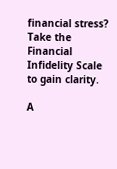financial stress? Take the Financial Infidelity Scale to gain clarity.

A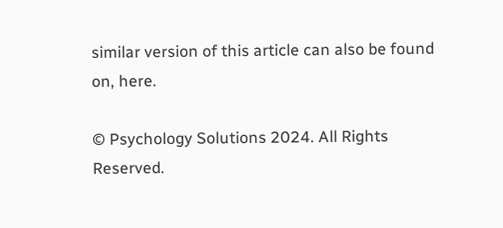similar version of this article can also be found on, here.

© Psychology Solutions 2024. All Rights Reserved.